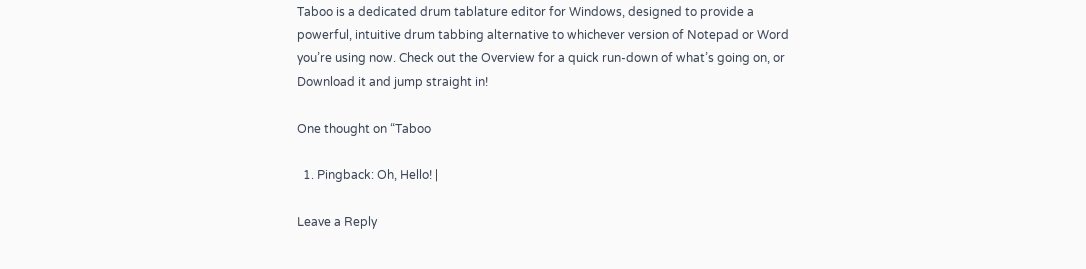Taboo is a dedicated drum tablature editor for Windows, designed to provide a powerful, intuitive drum tabbing alternative to whichever version of Notepad or Word you’re using now. Check out the Overview for a quick run-down of what’s going on, or Download it and jump straight in!

One thought on “Taboo

  1. Pingback: Oh, Hello! |

Leave a Reply